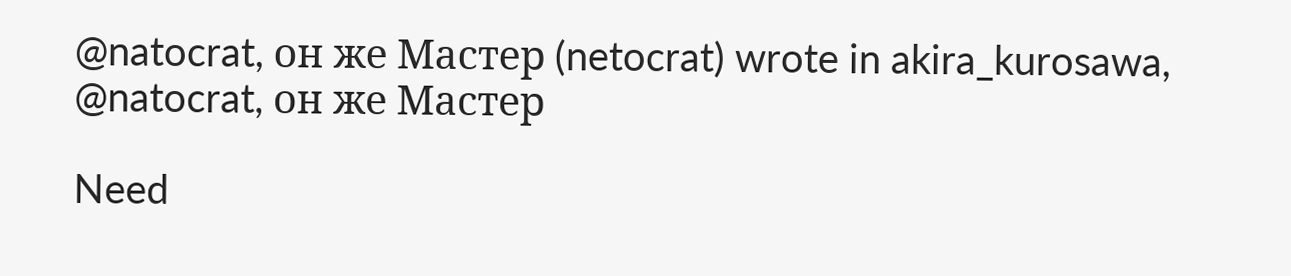@natocrat, он же Мастер (netocrat) wrote in akira_kurosawa,
@natocrat, он же Мастер

Need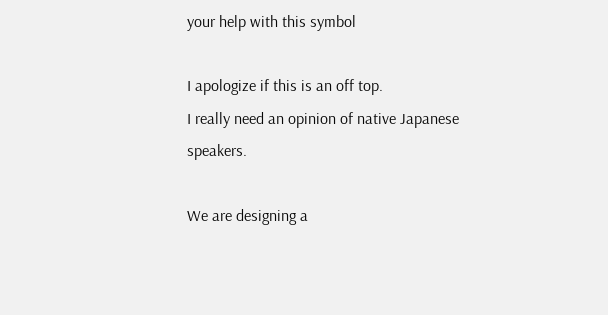your help with this symbol

I apologize if this is an off top.
I really need an opinion of native Japanese speakers.

We are designing a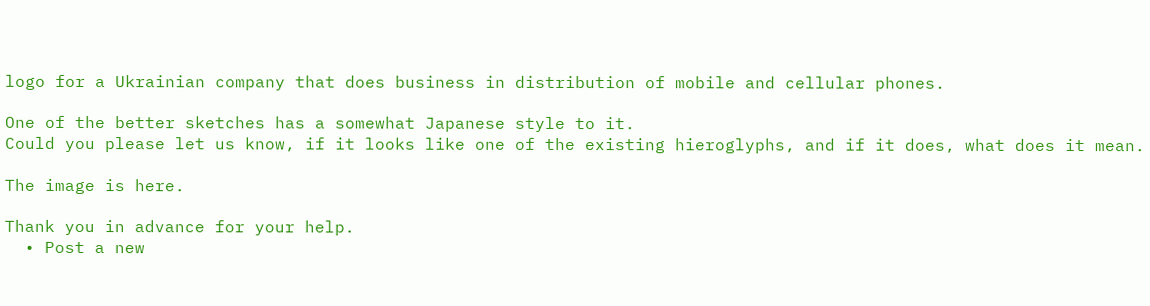logo for a Ukrainian company that does business in distribution of mobile and cellular phones.

One of the better sketches has a somewhat Japanese style to it.
Could you please let us know, if it looks like one of the existing hieroglyphs, and if it does, what does it mean.

The image is here.

Thank you in advance for your help.
  • Post a new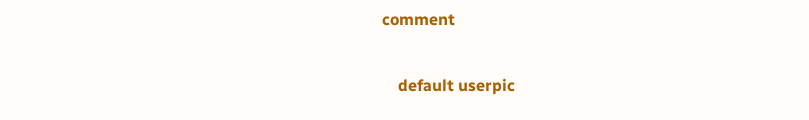comment


    default userpic